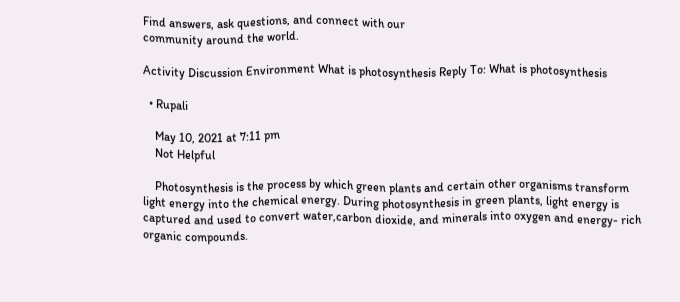Find answers, ask questions, and connect with our
community around the world.

Activity Discussion Environment What is photosynthesis Reply To: What is photosynthesis

  • Rupali

    May 10, 2021 at 7:11 pm
    Not Helpful

    Photosynthesis is the process by which green plants and certain other organisms transform light energy into the chemical energy. During photosynthesis in green plants, light energy is captured and used to convert water,carbon dioxide, and minerals into oxygen and energy- rich organic compounds.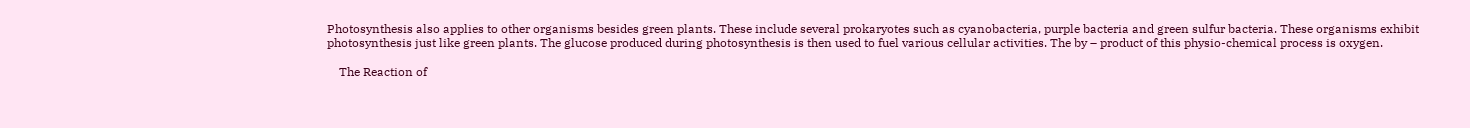Photosynthesis also applies to other organisms besides green plants. These include several prokaryotes such as cyanobacteria, purple bacteria and green sulfur bacteria. These organisms exhibit photosynthesis just like green plants. The glucose produced during photosynthesis is then used to fuel various cellular activities. The by – product of this physio-chemical process is oxygen.

    The Reaction of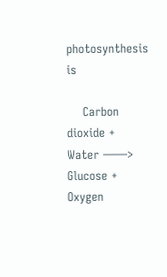photosynthesis is

    Carbon dioxide + Water ——> Glucose + Oxygen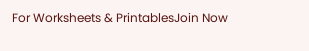For Worksheets & PrintablesJoin Now